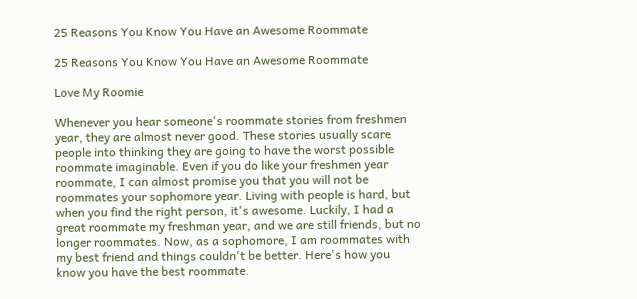25 Reasons You Know You Have an Awesome Roommate

25 Reasons You Know You Have an Awesome Roommate

Love My Roomie

Whenever you hear someone's roommate stories from freshmen year, they are almost never good. These stories usually scare people into thinking they are going to have the worst possible roommate imaginable. Even if you do like your freshmen year roommate, I can almost promise you that you will not be roommates your sophomore year. Living with people is hard, but when you find the right person, it's awesome. Luckily, I had a great roommate my freshman year, and we are still friends, but no longer roommates. Now, as a sophomore, I am roommates with my best friend and things couldn't be better. Here's how you know you have the best roommate.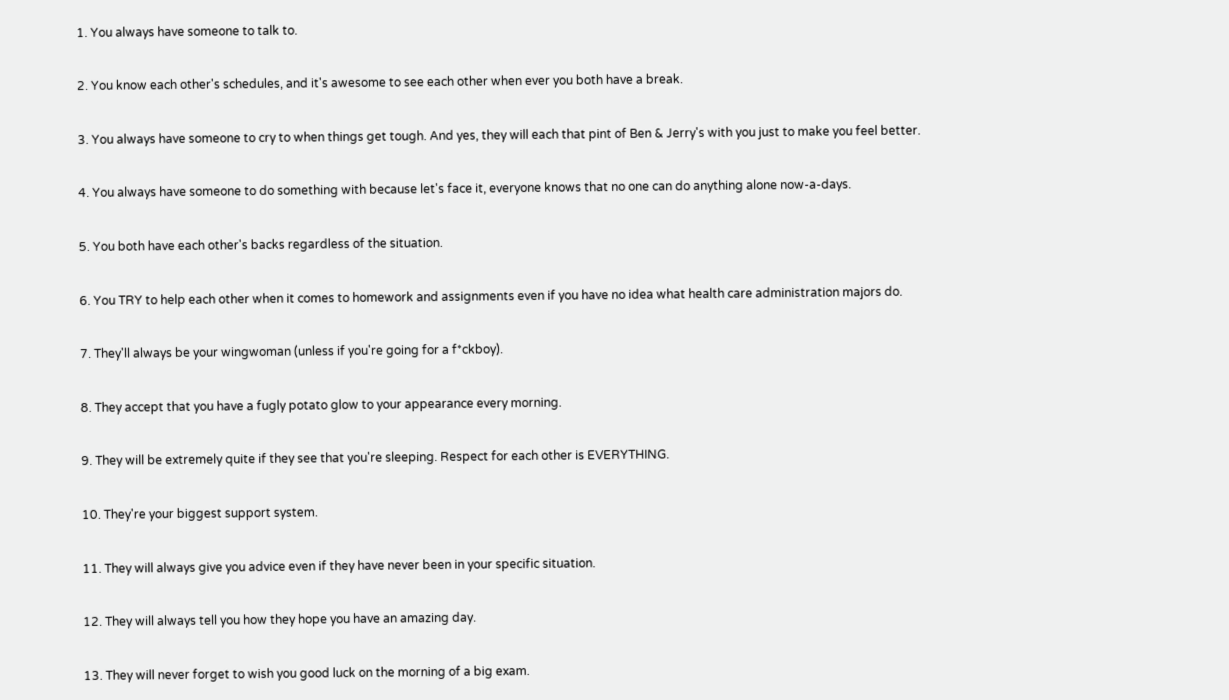1. You always have someone to talk to.

2. You know each other's schedules, and it's awesome to see each other when ever you both have a break.

3. You always have someone to cry to when things get tough. And yes, they will each that pint of Ben & Jerry's with you just to make you feel better.

4. You always have someone to do something with because let's face it, everyone knows that no one can do anything alone now-a-days.

5. You both have each other's backs regardless of the situation.

6. You TRY to help each other when it comes to homework and assignments even if you have no idea what health care administration majors do.

7. They'll always be your wingwoman (unless if you're going for a f*ckboy).

8. They accept that you have a fugly potato glow to your appearance every morning.

9. They will be extremely quite if they see that you're sleeping. Respect for each other is EVERYTHING.

10. They're your biggest support system.

11. They will always give you advice even if they have never been in your specific situation.

12. They will always tell you how they hope you have an amazing day.

13. They will never forget to wish you good luck on the morning of a big exam.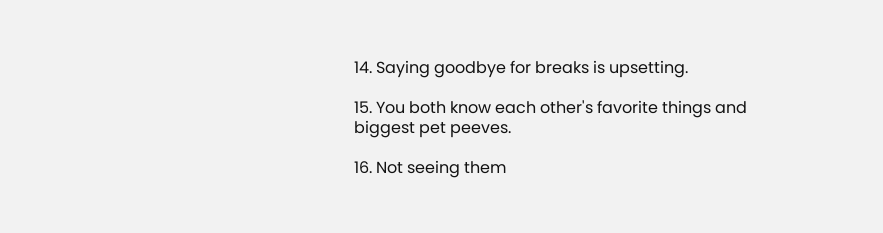14. Saying goodbye for breaks is upsetting.

15. You both know each other's favorite things and biggest pet peeves.

16. Not seeing them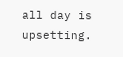all day is upsetting.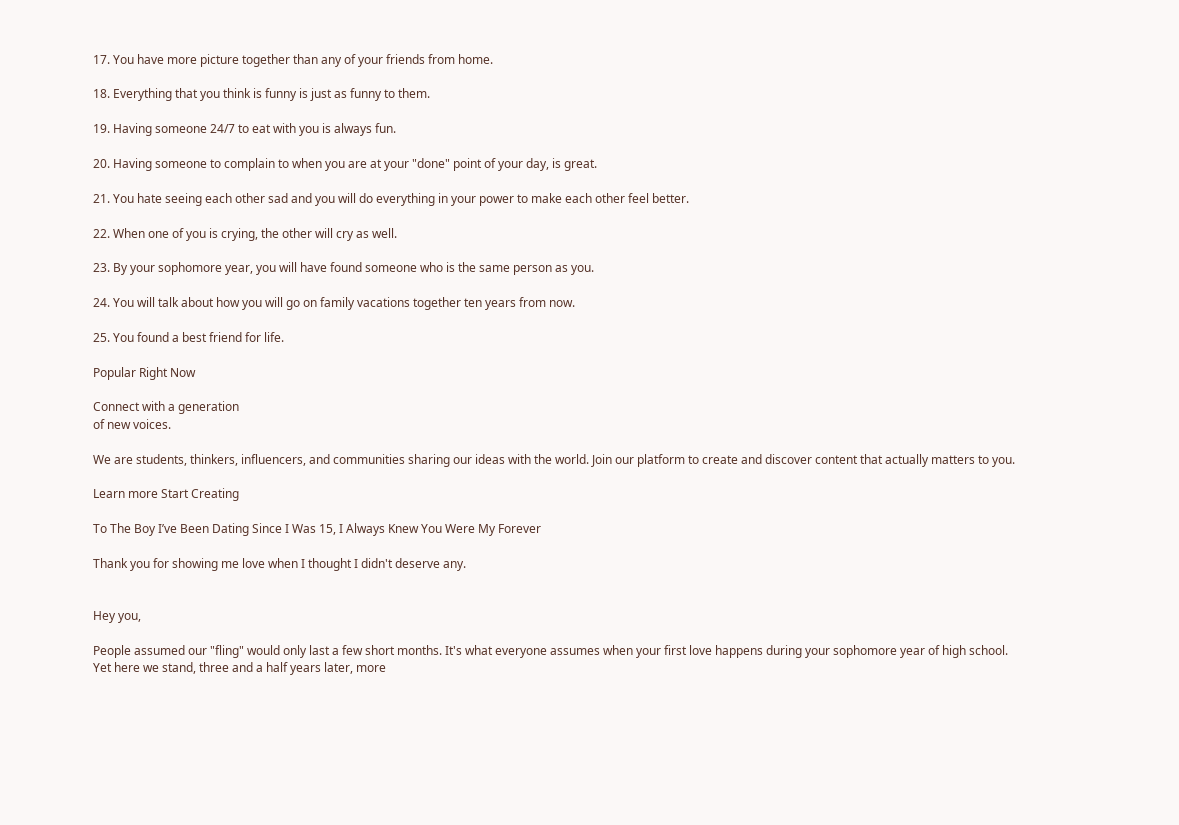17. You have more picture together than any of your friends from home.

18. Everything that you think is funny is just as funny to them.

19. Having someone 24/7 to eat with you is always fun.

20. Having someone to complain to when you are at your "done" point of your day, is great.

21. You hate seeing each other sad and you will do everything in your power to make each other feel better.

22. When one of you is crying, the other will cry as well.

23. By your sophomore year, you will have found someone who is the same person as you.

24. You will talk about how you will go on family vacations together ten years from now.

25. You found a best friend for life.

Popular Right Now

Connect with a generation
of new voices.

We are students, thinkers, influencers, and communities sharing our ideas with the world. Join our platform to create and discover content that actually matters to you.

Learn more Start Creating

To The Boy I’ve Been Dating Since I Was 15, I Always Knew You Were My Forever

Thank you for showing me love when I thought I didn't deserve any.


Hey you,

People assumed our "fling" would only last a few short months. It's what everyone assumes when your first love happens during your sophomore year of high school. Yet here we stand, three and a half years later, more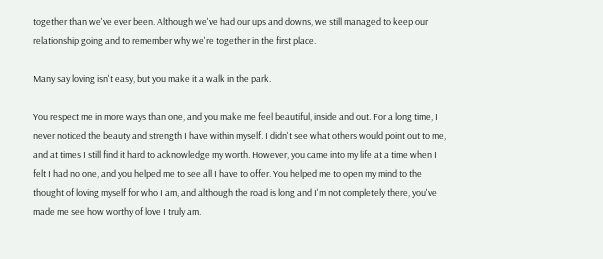together than we've ever been. Although we've had our ups and downs, we still managed to keep our relationship going and to remember why we're together in the first place.

Many say loving isn't easy, but you make it a walk in the park.

You respect me in more ways than one, and you make me feel beautiful, inside and out. For a long time, I never noticed the beauty and strength I have within myself. I didn't see what others would point out to me, and at times I still find it hard to acknowledge my worth. However, you came into my life at a time when I felt I had no one, and you helped me to see all I have to offer. You helped me to open my mind to the thought of loving myself for who I am, and although the road is long and I'm not completely there, you've made me see how worthy of love I truly am.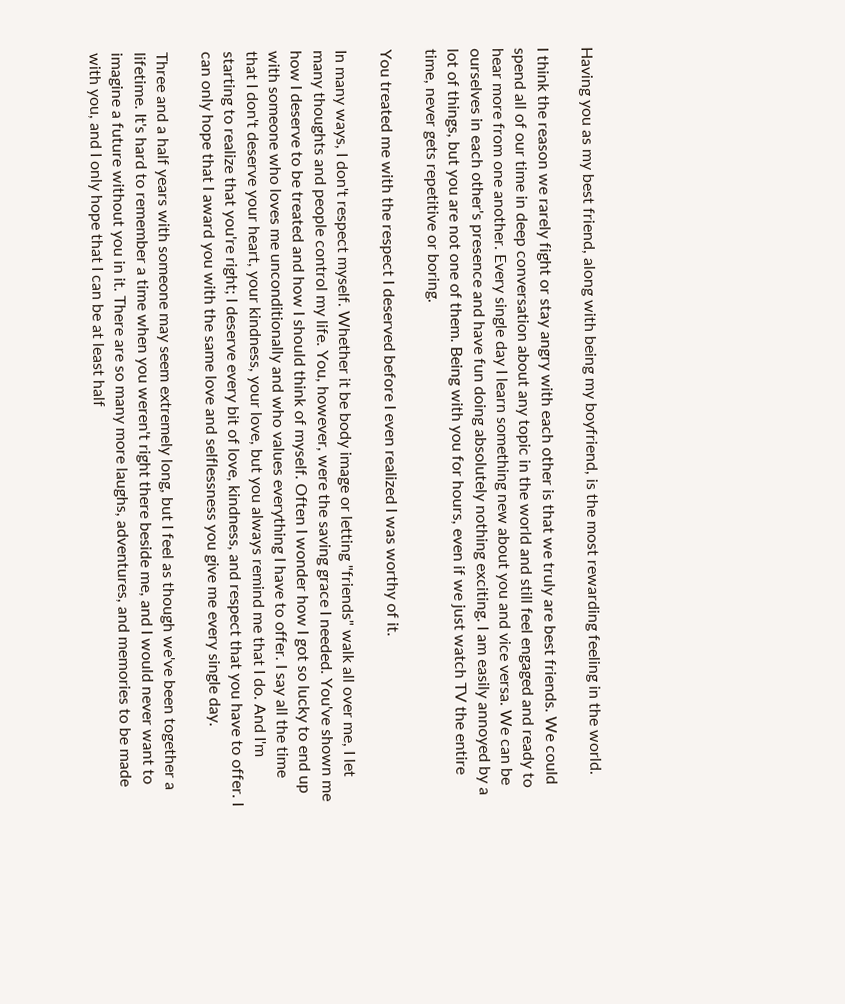Having you as my best friend, along with being my boyfriend, is the most rewarding feeling in the world.

I think the reason we rarely fight or stay angry with each other is that we truly are best friends. We could spend all of our time in deep conversation about any topic in the world and still feel engaged and ready to hear more from one another. Every single day I learn something new about you and vice versa. We can be ourselves in each other's presence and have fun doing absolutely nothing exciting. I am easily annoyed by a lot of things, but you are not one of them. Being with you for hours, even if we just watch TV the entire time, never gets repetitive or boring.

You treated me with the respect I deserved before I even realized I was worthy of it.

In many ways, I don't respect myself. Whether it be body image or letting "friends" walk all over me, I let many thoughts and people control my life. You, however, were the saving grace I needed. You've shown me how I deserve to be treated and how I should think of myself. Often I wonder how I got so lucky to end up with someone who loves me unconditionally and who values everything I have to offer. I say all the time that I don't deserve your heart, your kindness, your love, but you always remind me that I do. And I'm starting to realize that you're right; I deserve every bit of love, kindness, and respect that you have to offer. I can only hope that I award you with the same love and selflessness you give me every single day.

Three and a half years with someone may seem extremely long, but I feel as though we've been together a lifetime. It's hard to remember a time when you weren't right there beside me, and I would never want to imagine a future without you in it. There are so many more laughs, adventures, and memories to be made with you, and I only hope that I can be at least half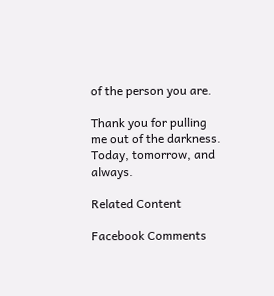of the person you are.

Thank you for pulling me out of the darkness. Today, tomorrow, and always.

Related Content

Facebook Comments